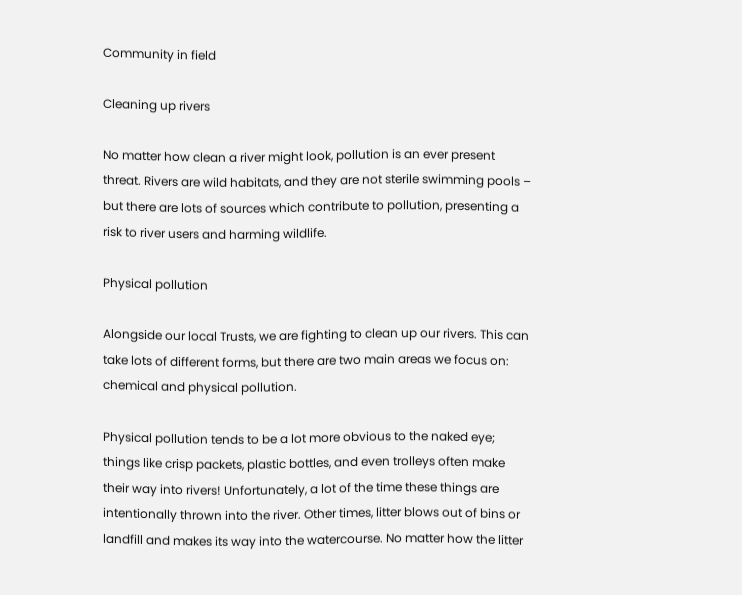Community in field

Cleaning up rivers

No matter how clean a river might look, pollution is an ever present threat. Rivers are wild habitats, and they are not sterile swimming pools – but there are lots of sources which contribute to pollution, presenting a risk to river users and harming wildlife.

Physical pollution

Alongside our local Trusts, we are fighting to clean up our rivers. This can take lots of different forms, but there are two main areas we focus on: chemical and physical pollution.

Physical pollution tends to be a lot more obvious to the naked eye; things like crisp packets, plastic bottles, and even trolleys often make their way into rivers! Unfortunately, a lot of the time these things are intentionally thrown into the river. Other times, litter blows out of bins or landfill and makes its way into the watercourse. No matter how the litter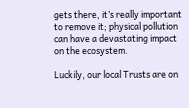gets there, it’s really important to remove it; physical pollution can have a devastating impact on the ecosystem.

Luckily, our local Trusts are on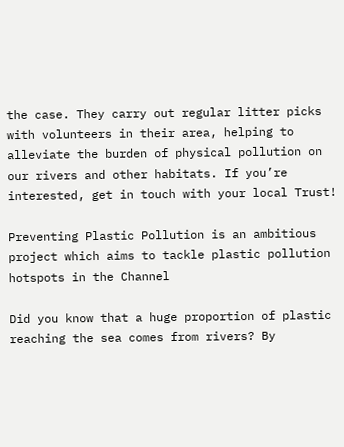the case. They carry out regular litter picks with volunteers in their area, helping to alleviate the burden of physical pollution on our rivers and other habitats. If you’re interested, get in touch with your local Trust!

Preventing Plastic Pollution is an ambitious project which aims to tackle plastic pollution hotspots in the Channel

Did you know that a huge proportion of plastic reaching the sea comes from rivers? By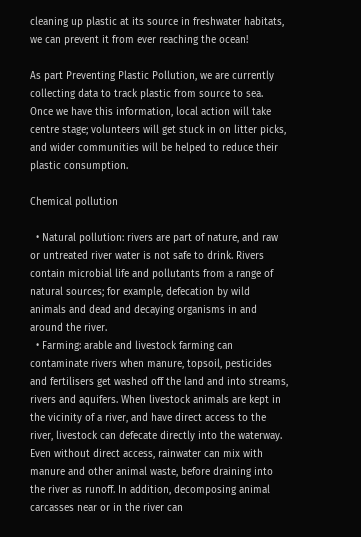cleaning up plastic at its source in freshwater habitats, we can prevent it from ever reaching the ocean!

As part Preventing Plastic Pollution, we are currently collecting data to track plastic from source to sea. Once we have this information, local action will take centre stage; volunteers will get stuck in on litter picks, and wider communities will be helped to reduce their plastic consumption.

Chemical pollution

  • Natural pollution: rivers are part of nature, and raw or untreated river water is not safe to drink. Rivers contain microbial life and pollutants from a range of natural sources; for example, defecation by wild animals and dead and decaying organisms in and around the river.
  • Farming: arable and livestock farming can contaminate rivers when manure, topsoil, pesticides and fertilisers get washed off the land and into streams, rivers and aquifers. When livestock animals are kept in the vicinity of a river, and have direct access to the river, livestock can defecate directly into the waterway. Even without direct access, rainwater can mix with manure and other animal waste, before draining into the river as runoff. In addition, decomposing animal carcasses near or in the river can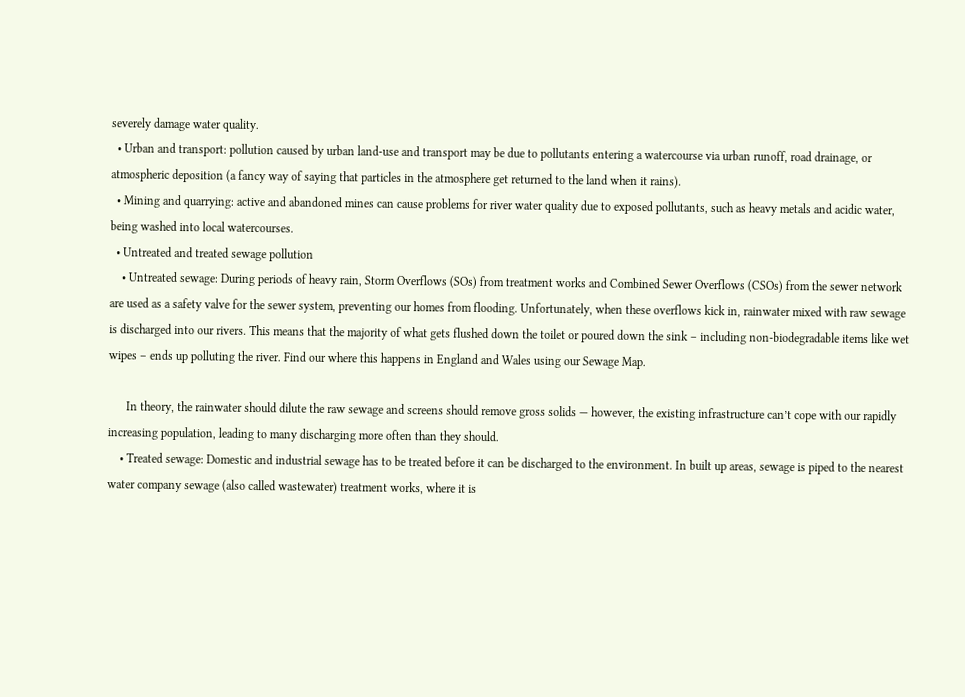severely damage water quality.
  • Urban and transport: pollution caused by urban land-use and transport may be due to pollutants entering a watercourse via urban runoff, road drainage, or atmospheric deposition (a fancy way of saying that particles in the atmosphere get returned to the land when it rains).
  • Mining and quarrying: active and abandoned mines can cause problems for river water quality due to exposed pollutants, such as heavy metals and acidic water, being washed into local watercourses.
  • Untreated and treated sewage pollution
    • Untreated sewage: During periods of heavy rain, Storm Overflows (SOs) from treatment works and Combined Sewer Overflows (CSOs) from the sewer network are used as a safety valve for the sewer system, preventing our homes from flooding. Unfortunately, when these overflows kick in, rainwater mixed with raw sewage is discharged into our rivers. This means that the majority of what gets flushed down the toilet or poured down the sink – including non-biodegradable items like wet wipes – ends up polluting the river. Find our where this happens in England and Wales using our Sewage Map.

      In theory, the rainwater should dilute the raw sewage and screens should remove gross solids — however, the existing infrastructure can’t cope with our rapidly increasing population, leading to many discharging more often than they should.
    • Treated sewage: Domestic and industrial sewage has to be treated before it can be discharged to the environment. In built up areas, sewage is piped to the nearest water company sewage (also called wastewater) treatment works, where it is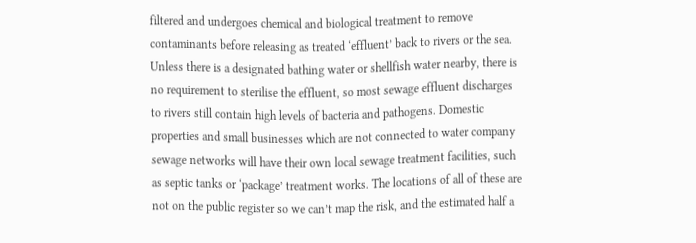filtered and undergoes chemical and biological treatment to remove contaminants before releasing as treated ‘effluent’ back to rivers or the sea. Unless there is a designated bathing water or shellfish water nearby, there is no requirement to sterilise the effluent, so most sewage effluent discharges to rivers still contain high levels of bacteria and pathogens. Domestic properties and small businesses which are not connected to water company sewage networks will have their own local sewage treatment facilities, such as septic tanks or ‘package’ treatment works. The locations of all of these are not on the public register so we can’t map the risk, and the estimated half a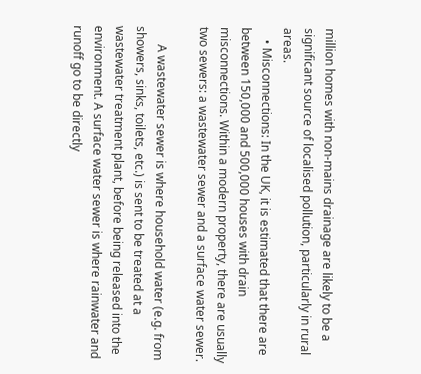million homes with non-mains drainage are likely to be a significant source of localised pollution, particularly in rural areas.
    • Misconnections: In the UK, it is estimated that there are between 150,000 and 500,000 houses with drain misconnections. Within a modern property, there are usually two sewers: a wastewater sewer and a surface water sewer.

      A wastewater sewer is where household water (e.g. from showers, sinks, toilets, etc.) is sent to be treated at a wastewater treatment plant, before being released into the environment. A surface water sewer is where rainwater and runoff go to be directly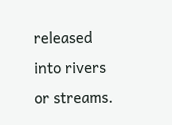released into rivers or streams.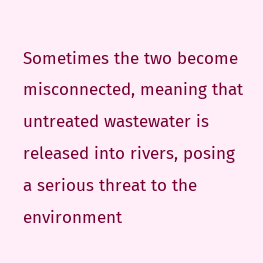Sometimes the two become misconnected, meaning that untreated wastewater is released into rivers, posing a serious threat to the environment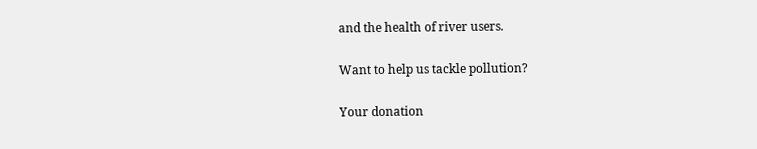and the health of river users.

Want to help us tackle pollution?

Your donation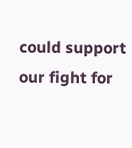could support our fight for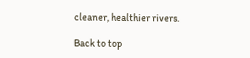cleaner, healthier rivers.

Back to top